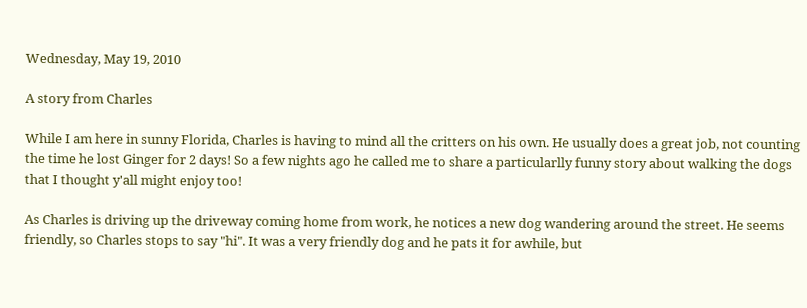Wednesday, May 19, 2010

A story from Charles

While I am here in sunny Florida, Charles is having to mind all the critters on his own. He usually does a great job, not counting the time he lost Ginger for 2 days! So a few nights ago he called me to share a particularlly funny story about walking the dogs that I thought y'all might enjoy too!

As Charles is driving up the driveway coming home from work, he notices a new dog wandering around the street. He seems friendly, so Charles stops to say "hi". It was a very friendly dog and he pats it for awhile, but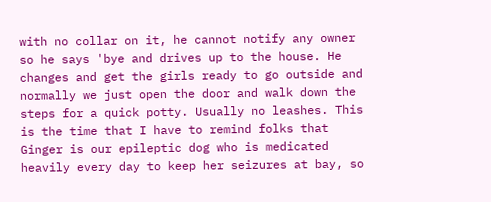with no collar on it, he cannot notify any owner so he says 'bye and drives up to the house. He changes and get the girls ready to go outside and normally we just open the door and walk down the steps for a quick potty. Usually no leashes. This is the time that I have to remind folks that Ginger is our epileptic dog who is medicated heavily every day to keep her seizures at bay, so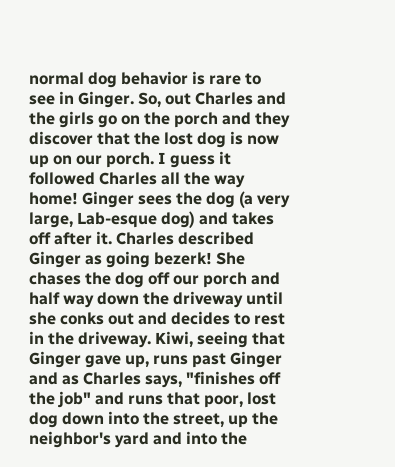normal dog behavior is rare to see in Ginger. So, out Charles and the girls go on the porch and they discover that the lost dog is now up on our porch. I guess it followed Charles all the way home! Ginger sees the dog (a very large, Lab-esque dog) and takes off after it. Charles described Ginger as going bezerk! She chases the dog off our porch and half way down the driveway until she conks out and decides to rest in the driveway. Kiwi, seeing that Ginger gave up, runs past Ginger and as Charles says, "finishes off the job" and runs that poor, lost dog down into the street, up the neighbor's yard and into the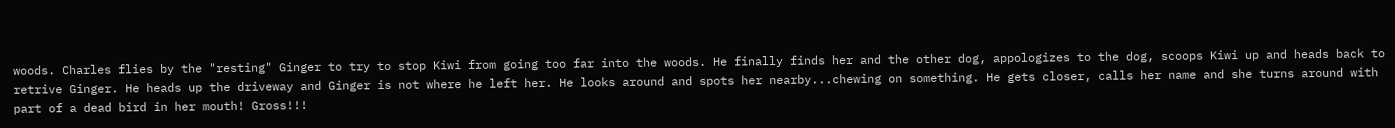woods. Charles flies by the "resting" Ginger to try to stop Kiwi from going too far into the woods. He finally finds her and the other dog, appologizes to the dog, scoops Kiwi up and heads back to retrive Ginger. He heads up the driveway and Ginger is not where he left her. He looks around and spots her nearby...chewing on something. He gets closer, calls her name and she turns around with part of a dead bird in her mouth! Gross!!!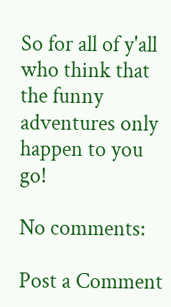So for all of y'all who think that the funny adventures only happen to you go!

No comments:

Post a Comment